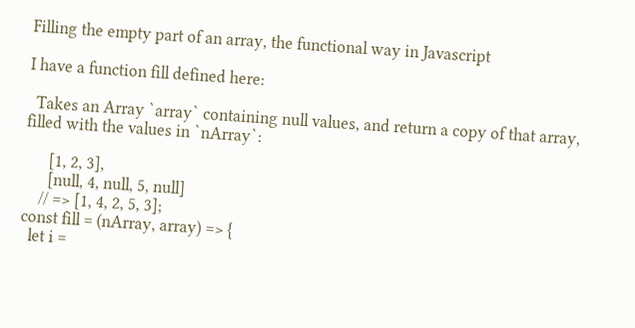Filling the empty part of an array, the functional way in Javascript

I have a function fill defined here:

  Takes an Array `array` containing null values, and return a copy of that array, filled with the values in `nArray`:

      [1, 2, 3],
      [null, 4, null, 5, null]
    // => [1, 4, 2, 5, 3];
const fill = (nArray, array) => {
  let i =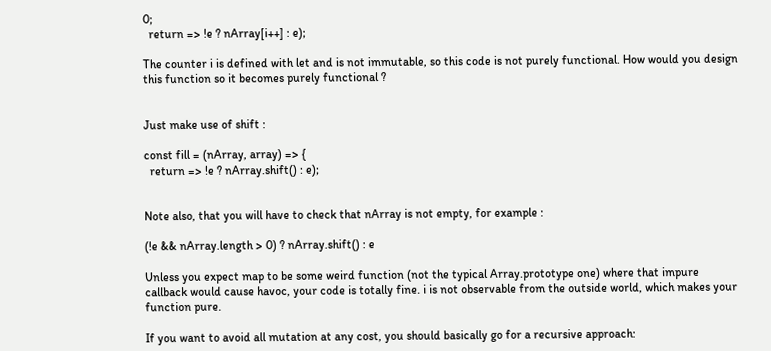0;
  return => !e ? nArray[i++] : e);

The counter i is defined with let and is not immutable, so this code is not purely functional. How would you design this function so it becomes purely functional ?


Just make use of shift :

const fill = (nArray, array) => {
  return => !e ? nArray.shift() : e);


Note also, that you will have to check that nArray is not empty, for example :

(!e && nArray.length > 0) ? nArray.shift() : e

Unless you expect map to be some weird function (not the typical Array.prototype one) where that impure callback would cause havoc, your code is totally fine. i is not observable from the outside world, which makes your function pure.

If you want to avoid all mutation at any cost, you should basically go for a recursive approach: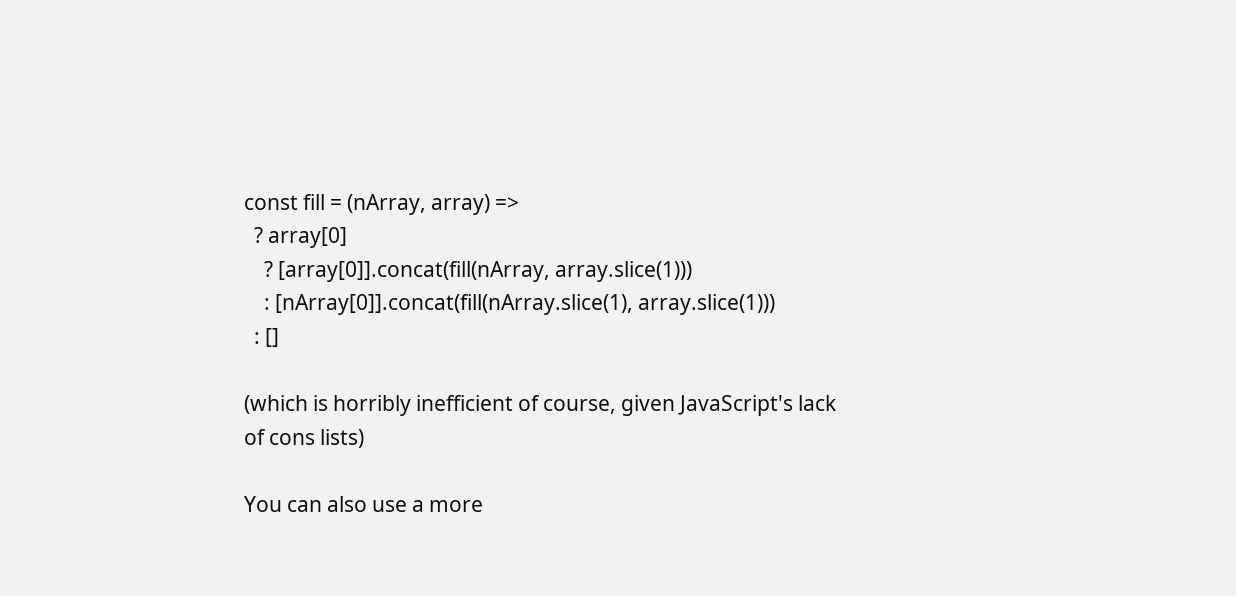const fill = (nArray, array) =>
  ? array[0]
    ? [array[0]].concat(fill(nArray, array.slice(1)))
    : [nArray[0]].concat(fill(nArray.slice(1), array.slice(1)))
  : []

(which is horribly inefficient of course, given JavaScript's lack of cons lists)

You can also use a more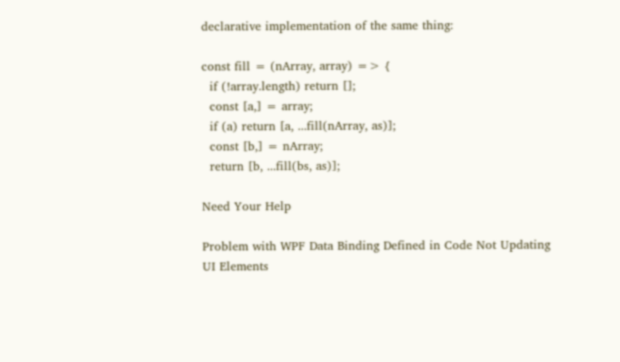declarative implementation of the same thing:

const fill = (nArray, array) => {
  if (!array.length) return [];
  const [a,] = array;
  if (a) return [a, ...fill(nArray, as)];
  const [b,] = nArray;
  return [b, ...fill(bs, as)];

Need Your Help

Problem with WPF Data Binding Defined in Code Not Updating UI Elements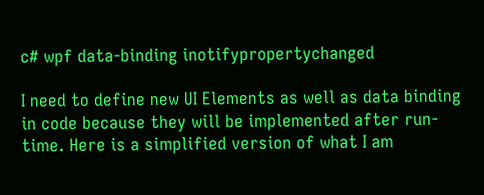c# wpf data-binding inotifypropertychanged

I need to define new UI Elements as well as data binding in code because they will be implemented after run-time. Here is a simplified version of what I am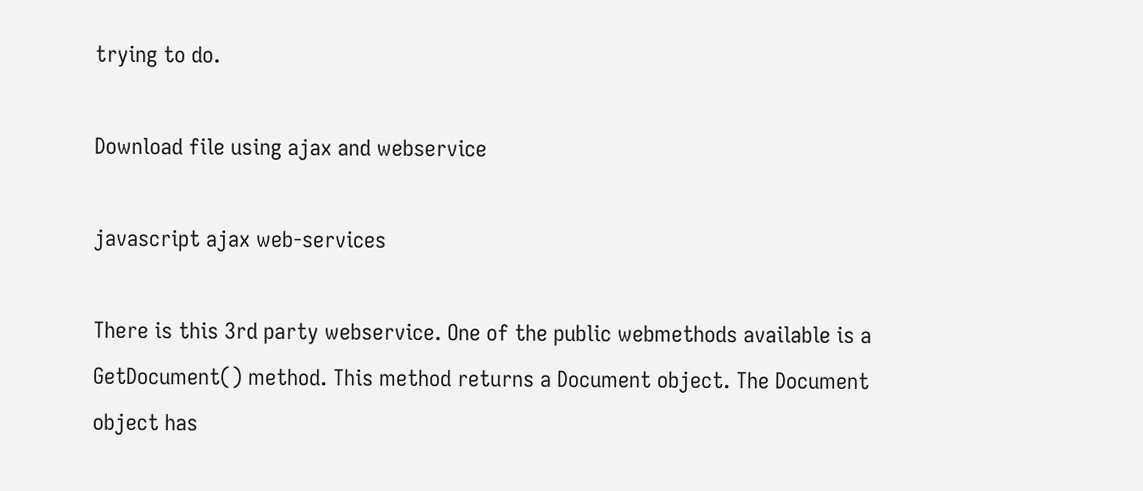trying to do.

Download file using ajax and webservice

javascript ajax web-services

There is this 3rd party webservice. One of the public webmethods available is a GetDocument() method. This method returns a Document object. The Document object has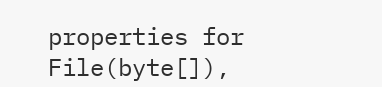properties for File(byte[]),